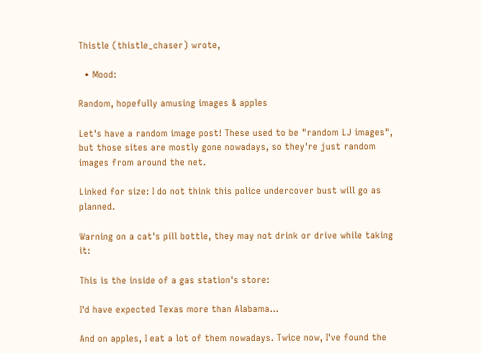Thistle (thistle_chaser) wrote,

  • Mood:

Random, hopefully amusing images & apples

Let's have a random image post! These used to be "random LJ images", but those sites are mostly gone nowadays, so they're just random images from around the net.

Linked for size: I do not think this police undercover bust will go as planned.

Warning on a cat's pill bottle, they may not drink or drive while taking it:

This is the inside of a gas station's store:

I'd have expected Texas more than Alabama...

And on apples, I eat a lot of them nowadays. Twice now, I've found the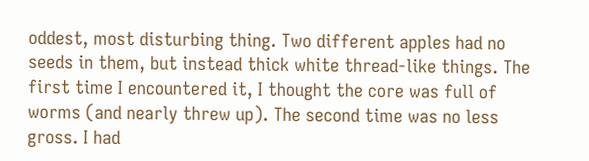oddest, most disturbing thing. Two different apples had no seeds in them, but instead thick white thread-like things. The first time I encountered it, I thought the core was full of worms (and nearly threw up). The second time was no less gross. I had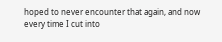hoped to never encounter that again, and now every time I cut into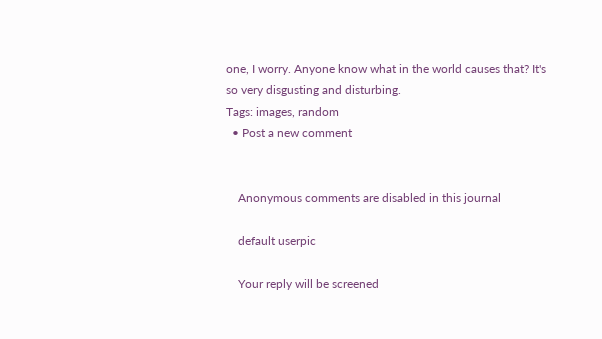one, I worry. Anyone know what in the world causes that? It's so very disgusting and disturbing.
Tags: images, random
  • Post a new comment


    Anonymous comments are disabled in this journal

    default userpic

    Your reply will be screened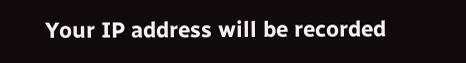Your IP address will be recorded